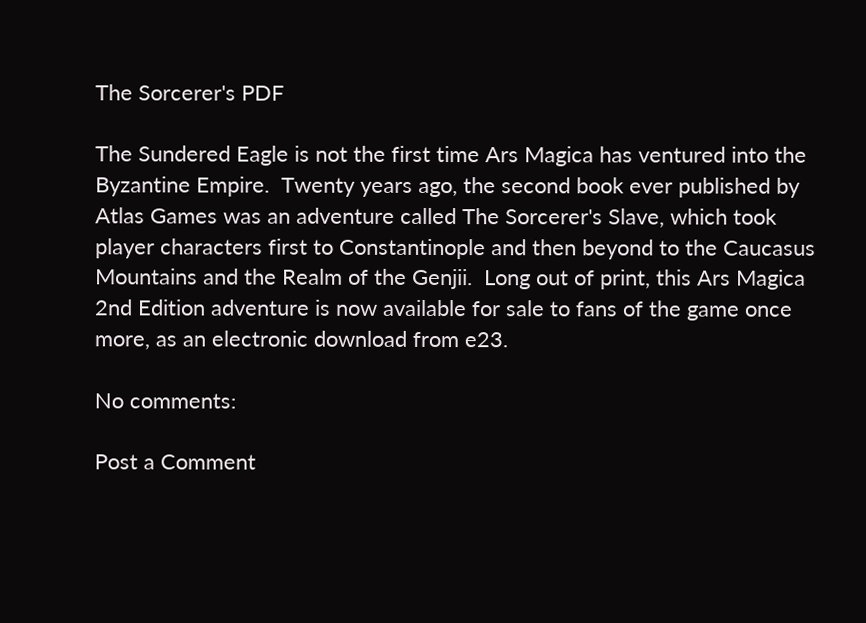The Sorcerer's PDF

The Sundered Eagle is not the first time Ars Magica has ventured into the Byzantine Empire.  Twenty years ago, the second book ever published by Atlas Games was an adventure called The Sorcerer's Slave, which took player characters first to Constantinople and then beyond to the Caucasus Mountains and the Realm of the Genjii.  Long out of print, this Ars Magica 2nd Edition adventure is now available for sale to fans of the game once more, as an electronic download from e23.

No comments:

Post a Comment